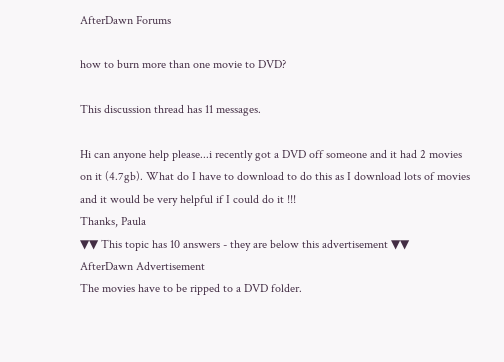AfterDawn Forums

how to burn more than one movie to DVD?

This discussion thread has 11 messages.

Hi can anyone help please...i recently got a DVD off someone and it had 2 movies on it (4.7gb). What do I have to download to do this as I download lots of movies and it would be very helpful if I could do it !!!
Thanks, Paula
▼▼ This topic has 10 answers - they are below this advertisement ▼▼
AfterDawn Advertisement
The movies have to be ripped to a DVD folder.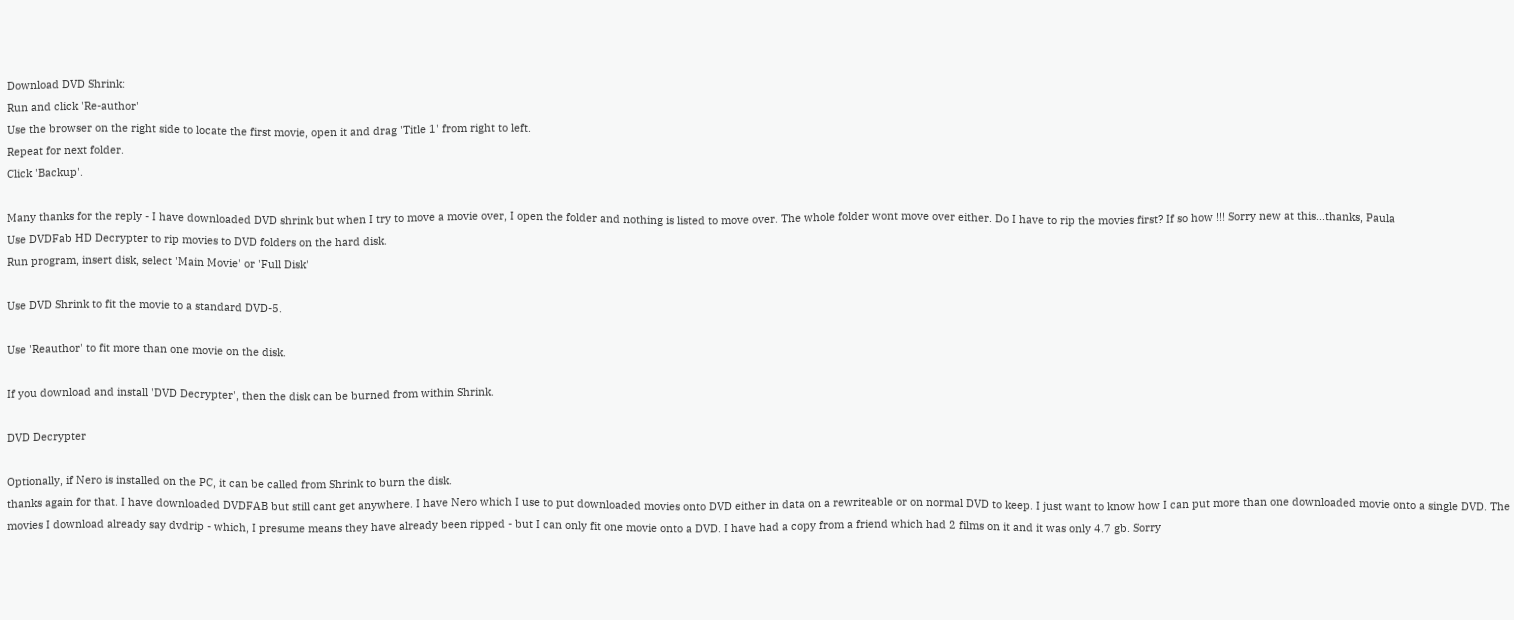Download DVD Shrink:
Run and click 'Re-author'
Use the browser on the right side to locate the first movie, open it and drag 'Title 1' from right to left.
Repeat for next folder.
Click 'Backup'.

Many thanks for the reply - I have downloaded DVD shrink but when I try to move a movie over, I open the folder and nothing is listed to move over. The whole folder wont move over either. Do I have to rip the movies first? If so how !!! Sorry new at this...thanks, Paula
Use DVDFab HD Decrypter to rip movies to DVD folders on the hard disk.
Run program, insert disk, select 'Main Movie' or 'Full Disk'

Use DVD Shrink to fit the movie to a standard DVD-5.

Use 'Reauthor' to fit more than one movie on the disk.

If you download and install 'DVD Decrypter', then the disk can be burned from within Shrink.

DVD Decrypter

Optionally, if Nero is installed on the PC, it can be called from Shrink to burn the disk.
thanks again for that. I have downloaded DVDFAB but still cant get anywhere. I have Nero which I use to put downloaded movies onto DVD either in data on a rewriteable or on normal DVD to keep. I just want to know how I can put more than one downloaded movie onto a single DVD. The movies I download already say dvdrip - which, I presume means they have already been ripped - but I can only fit one movie onto a DVD. I have had a copy from a friend which had 2 films on it and it was only 4.7 gb. Sorry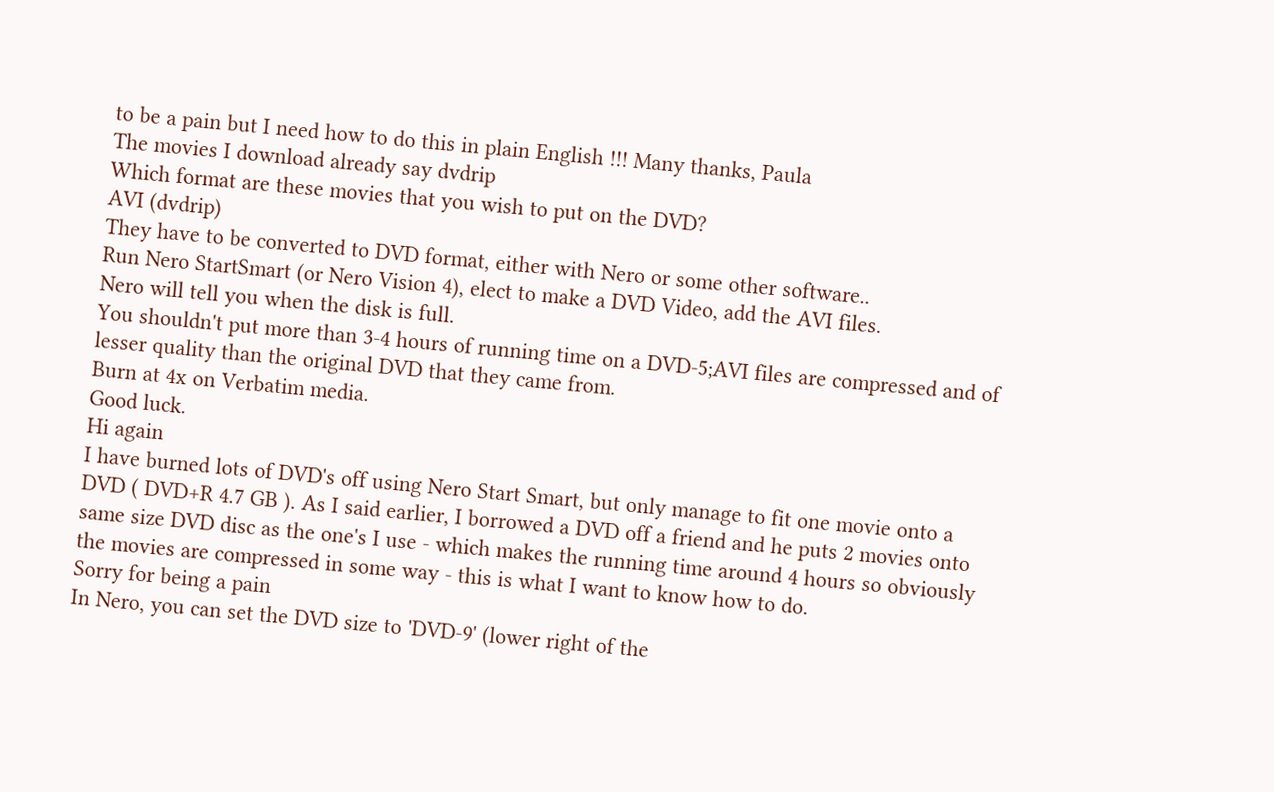to be a pain but I need how to do this in plain English !!! Many thanks, Paula
The movies I download already say dvdrip
Which format are these movies that you wish to put on the DVD?
AVI (dvdrip)
They have to be converted to DVD format, either with Nero or some other software..
Run Nero StartSmart (or Nero Vision 4), elect to make a DVD Video, add the AVI files.
Nero will tell you when the disk is full.
You shouldn't put more than 3-4 hours of running time on a DVD-5;AVI files are compressed and of lesser quality than the original DVD that they came from.
Burn at 4x on Verbatim media.
Good luck.
Hi again
I have burned lots of DVD's off using Nero Start Smart, but only manage to fit one movie onto a DVD ( DVD+R 4.7 GB ). As I said earlier, I borrowed a DVD off a friend and he puts 2 movies onto same size DVD disc as the one's I use - which makes the running time around 4 hours so obviously the movies are compressed in some way - this is what I want to know how to do.
Sorry for being a pain
In Nero, you can set the DVD size to 'DVD-9' (lower right of the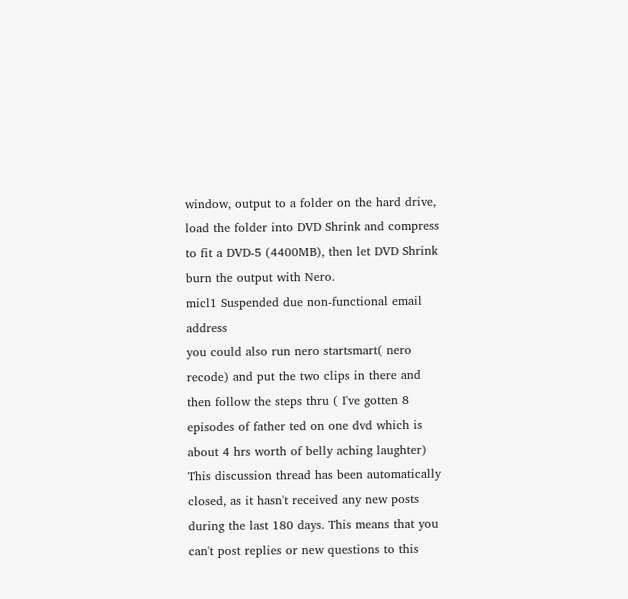window, output to a folder on the hard drive, load the folder into DVD Shrink and compress to fit a DVD-5 (4400MB), then let DVD Shrink burn the output with Nero.
micl1 Suspended due non-functional email address
you could also run nero startsmart( nero recode) and put the two clips in there and then follow the steps thru ( I've gotten 8 episodes of father ted on one dvd which is about 4 hrs worth of belly aching laughter)
This discussion thread has been automatically closed, as it hasn't received any new posts during the last 180 days. This means that you can't post replies or new questions to this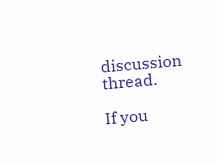discussion thread.

If you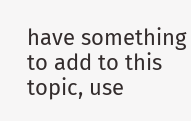have something to add to this topic, use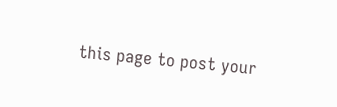this page to post your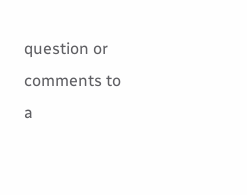question or comments to a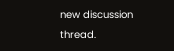new discussion thread.